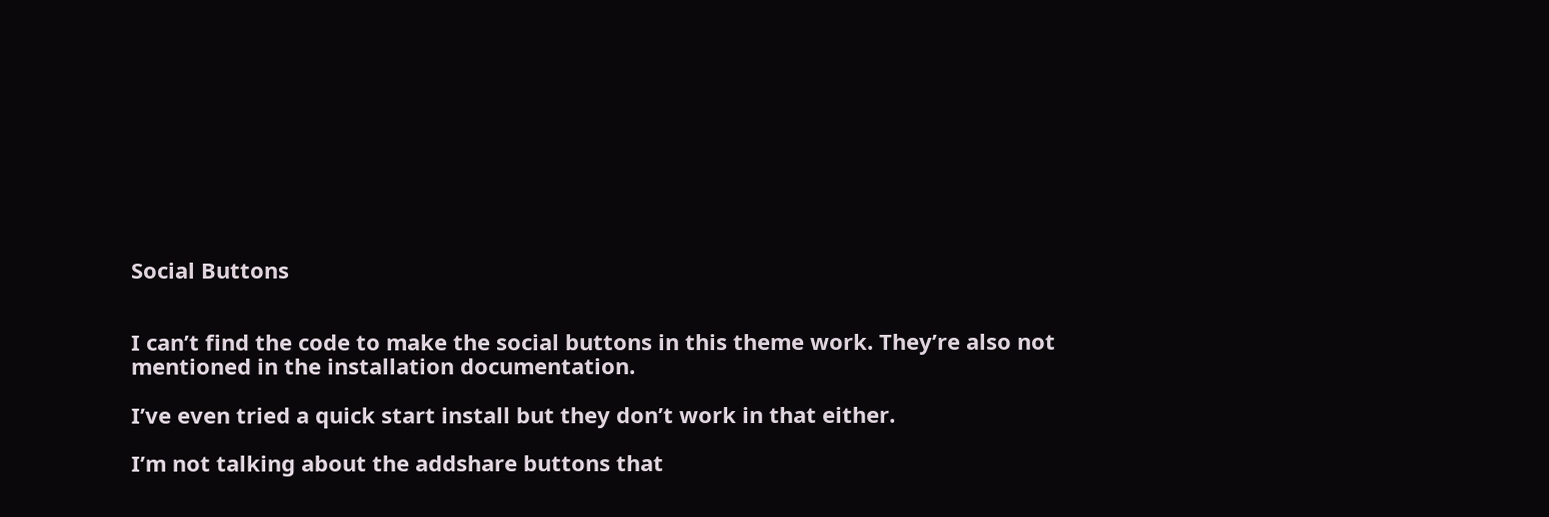Social Buttons


I can’t find the code to make the social buttons in this theme work. They’re also not mentioned in the installation documentation.

I’ve even tried a quick start install but they don’t work in that either.

I’m not talking about the addshare buttons that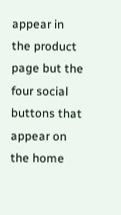appear in the product page but the four social buttons that appear on the home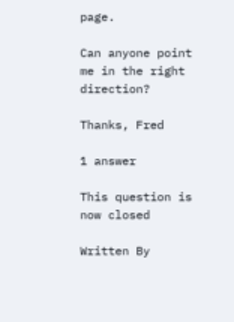page.

Can anyone point me in the right direction?

Thanks, Fred

1 answer

This question is now closed

Written By